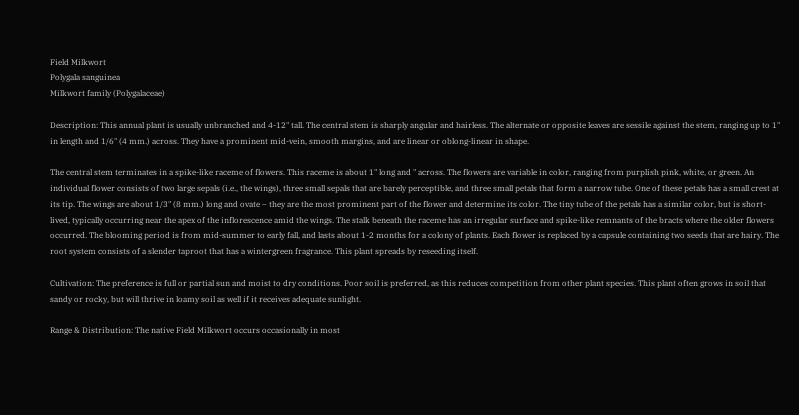Field Milkwort
Polygala sanguinea
Milkwort family (Polygalaceae)

Description: This annual plant is usually unbranched and 4-12" tall. The central stem is sharply angular and hairless. The alternate or opposite leaves are sessile against the stem, ranging up to 1" in length and 1/6" (4 mm.) across. They have a prominent mid-vein, smooth margins, and are linear or oblong-linear in shape.

The central stem terminates in a spike-like raceme of flowers. This raceme is about 1" long and " across. The flowers are variable in color, ranging from purplish pink, white, or green. An individual flower consists of two large sepals (i.e., the wings), three small sepals that are barely perceptible, and three small petals that form a narrow tube. One of these petals has a small crest at its tip. The wings are about 1/3" (8 mm.) long and ovate – they are the most prominent part of the flower and determine its color. The tiny tube of the petals has a similar color, but is short-lived, typically occurring near the apex of the inflorescence amid the wings. The stalk beneath the raceme has an irregular surface and spike-like remnants of the bracts where the older flowers occurred. The blooming period is from mid-summer to early fall, and lasts about 1-2 months for a colony of plants. Each flower is replaced by a capsule containing two seeds that are hairy. The root system consists of a slender taproot that has a wintergreen fragrance. This plant spreads by reseeding itself.

Cultivation: The preference is full or partial sun and moist to dry conditions. Poor soil is preferred, as this reduces competition from other plant species. This plant often grows in soil that sandy or rocky, but will thrive in loamy soil as well if it receives adequate sunlight.

Range & Distribution: The native Field Milkwort occurs occasionally in most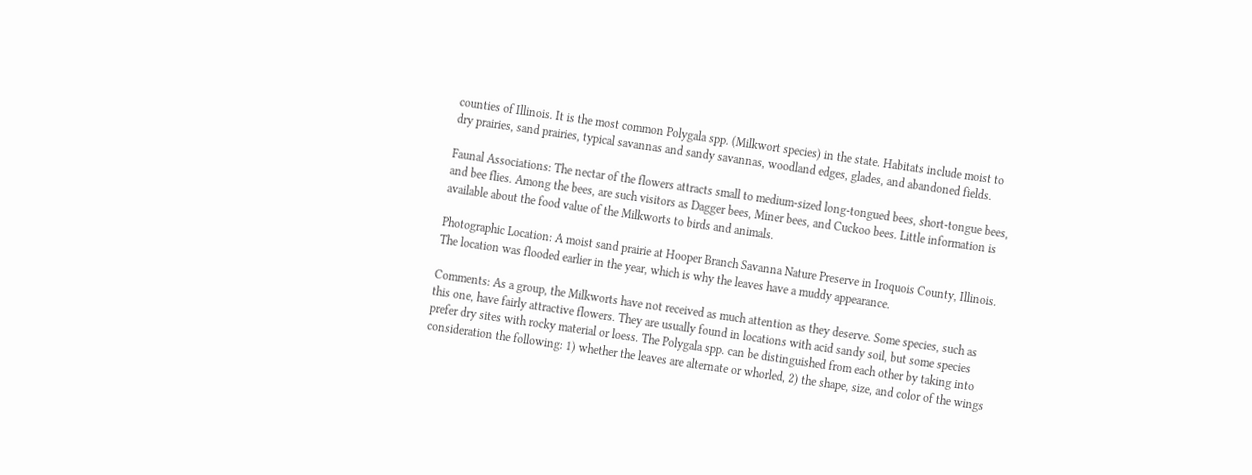counties of Illinois. It is the most common Polygala spp. (Milkwort species) in the state. Habitats include moist to dry prairies, sand prairies, typical savannas and sandy savannas, woodland edges, glades, and abandoned fields.

Faunal Associations: The nectar of the flowers attracts small to medium-sized long-tongued bees, short-tongue bees, and bee flies. Among the bees, are such visitors as Dagger bees, Miner bees, and Cuckoo bees. Little information is available about the food value of the Milkworts to birds and animals.

Photographic Location: A moist sand prairie at Hooper Branch Savanna Nature Preserve in Iroquois County, Illinois. The location was flooded earlier in the year, which is why the leaves have a muddy appearance.

Comments: As a group, the Milkworts have not received as much attention as they deserve. Some species, such as this one, have fairly attractive flowers. They are usually found in locations with acid sandy soil, but some species prefer dry sites with rocky material or loess. The Polygala spp. can be distinguished from each other by taking into consideration the following: 1) whether the leaves are alternate or whorled, 2) the shape, size, and color of the wings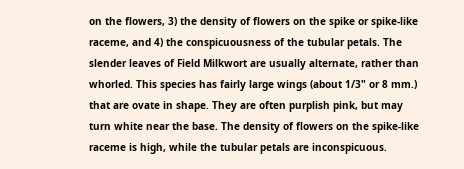on the flowers, 3) the density of flowers on the spike or spike-like raceme, and 4) the conspicuousness of the tubular petals. The slender leaves of Field Milkwort are usually alternate, rather than whorled. This species has fairly large wings (about 1/3" or 8 mm.) that are ovate in shape. They are often purplish pink, but may turn white near the base. The density of flowers on the spike-like raceme is high, while the tubular petals are inconspicuous.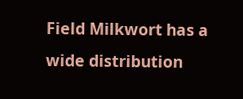Field Milkwort has a wide distribution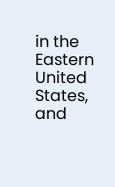in the Eastern United States, and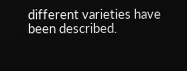different varieties have been described.